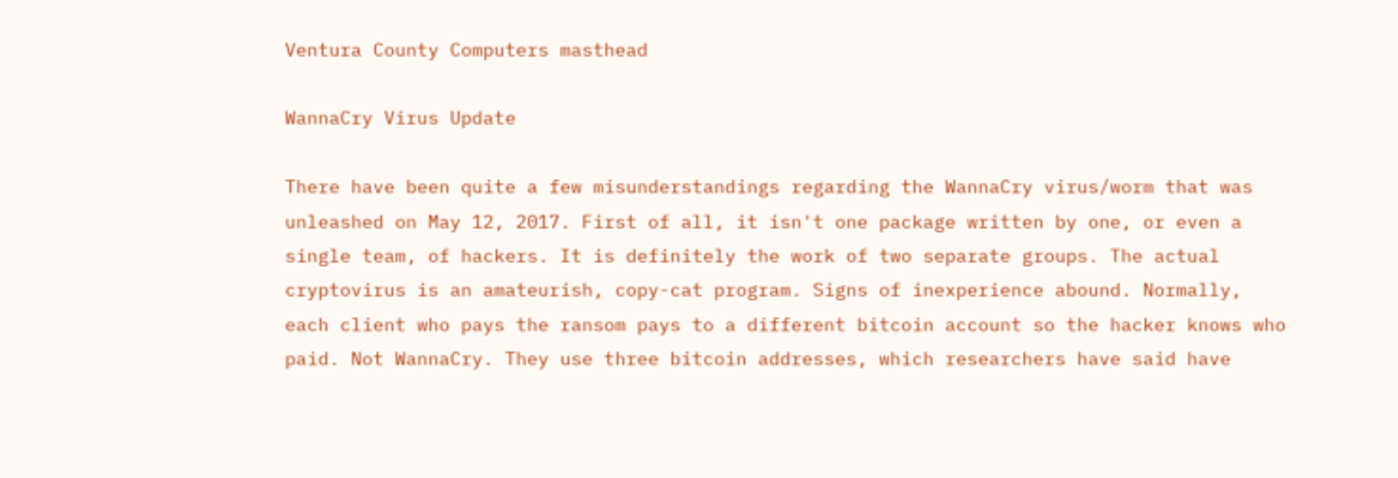Ventura County Computers masthead

WannaCry Virus Update

There have been quite a few misunderstandings regarding the WannaCry virus/worm that was unleashed on May 12, 2017. First of all, it isn't one package written by one, or even a single team, of hackers. It is definitely the work of two separate groups. The actual cryptovirus is an amateurish, copy-cat program. Signs of inexperience abound. Normally, each client who pays the ransom pays to a different bitcoin account so the hacker knows who paid. Not WannaCry. They use three bitcoin addresses, which researchers have said have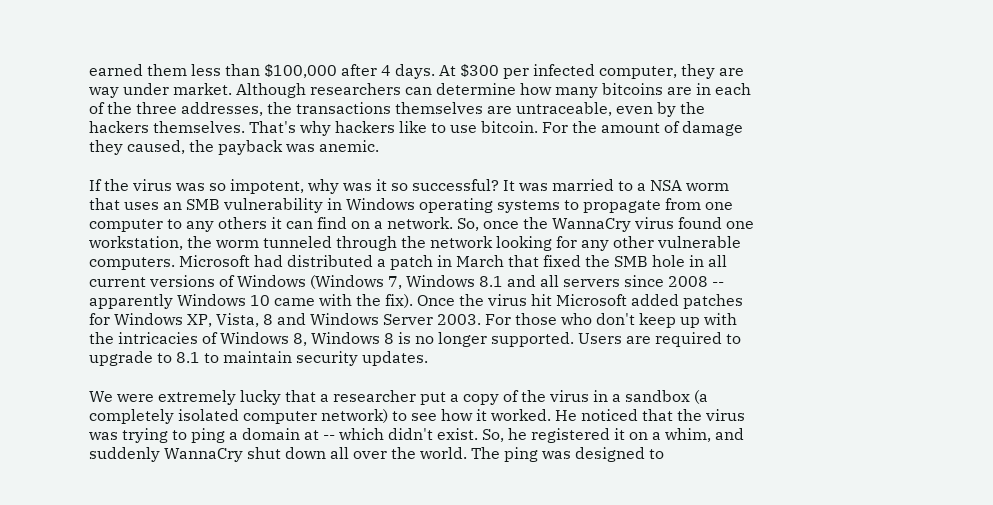earned them less than $100,000 after 4 days. At $300 per infected computer, they are way under market. Although researchers can determine how many bitcoins are in each of the three addresses, the transactions themselves are untraceable, even by the hackers themselves. That's why hackers like to use bitcoin. For the amount of damage they caused, the payback was anemic.

If the virus was so impotent, why was it so successful? It was married to a NSA worm that uses an SMB vulnerability in Windows operating systems to propagate from one computer to any others it can find on a network. So, once the WannaCry virus found one workstation, the worm tunneled through the network looking for any other vulnerable computers. Microsoft had distributed a patch in March that fixed the SMB hole in all current versions of Windows (Windows 7, Windows 8.1 and all servers since 2008 -- apparently Windows 10 came with the fix). Once the virus hit Microsoft added patches for Windows XP, Vista, 8 and Windows Server 2003. For those who don't keep up with the intricacies of Windows 8, Windows 8 is no longer supported. Users are required to upgrade to 8.1 to maintain security updates.

We were extremely lucky that a researcher put a copy of the virus in a sandbox (a completely isolated computer network) to see how it worked. He noticed that the virus was trying to ping a domain at -- which didn't exist. So, he registered it on a whim, and suddenly WannaCry shut down all over the world. The ping was designed to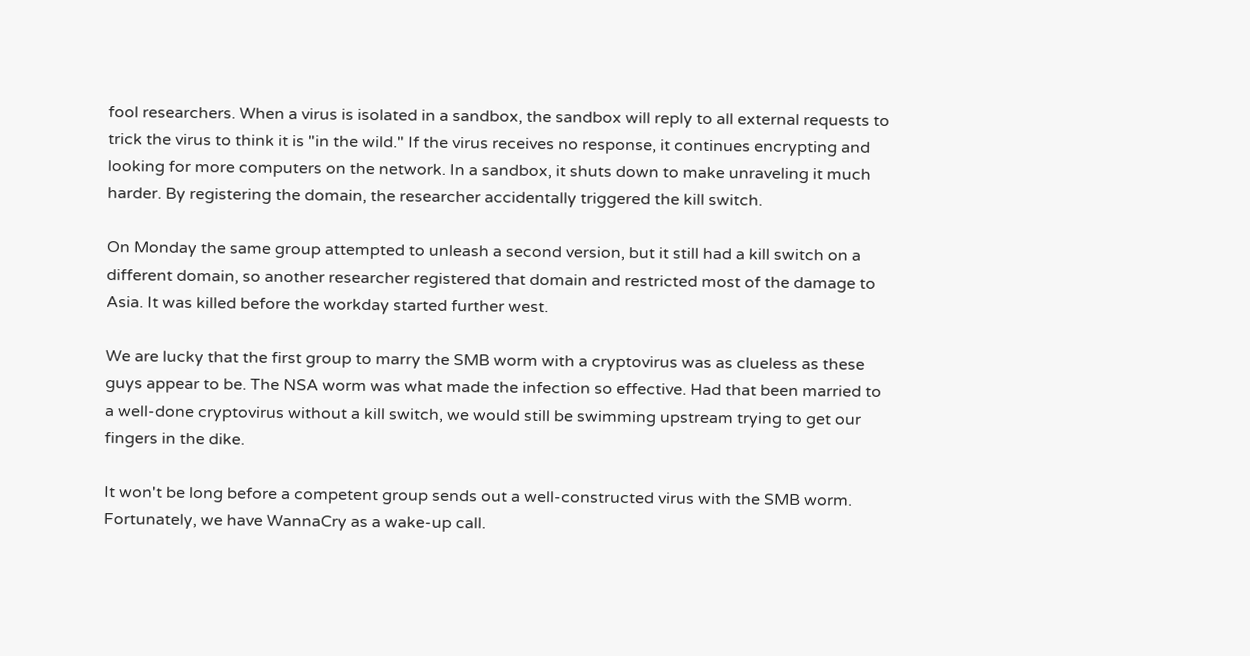fool researchers. When a virus is isolated in a sandbox, the sandbox will reply to all external requests to trick the virus to think it is "in the wild." If the virus receives no response, it continues encrypting and looking for more computers on the network. In a sandbox, it shuts down to make unraveling it much harder. By registering the domain, the researcher accidentally triggered the kill switch.

On Monday the same group attempted to unleash a second version, but it still had a kill switch on a different domain, so another researcher registered that domain and restricted most of the damage to Asia. It was killed before the workday started further west.

We are lucky that the first group to marry the SMB worm with a cryptovirus was as clueless as these guys appear to be. The NSA worm was what made the infection so effective. Had that been married to a well-done cryptovirus without a kill switch, we would still be swimming upstream trying to get our fingers in the dike.

It won't be long before a competent group sends out a well-constructed virus with the SMB worm. Fortunately, we have WannaCry as a wake-up call.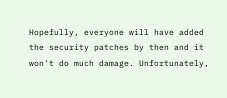Hopefully, everyone will have added the security patches by then and it won't do much damage. Unfortunately,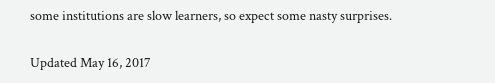some institutions are slow learners, so expect some nasty surprises.

Updated May 16, 2017